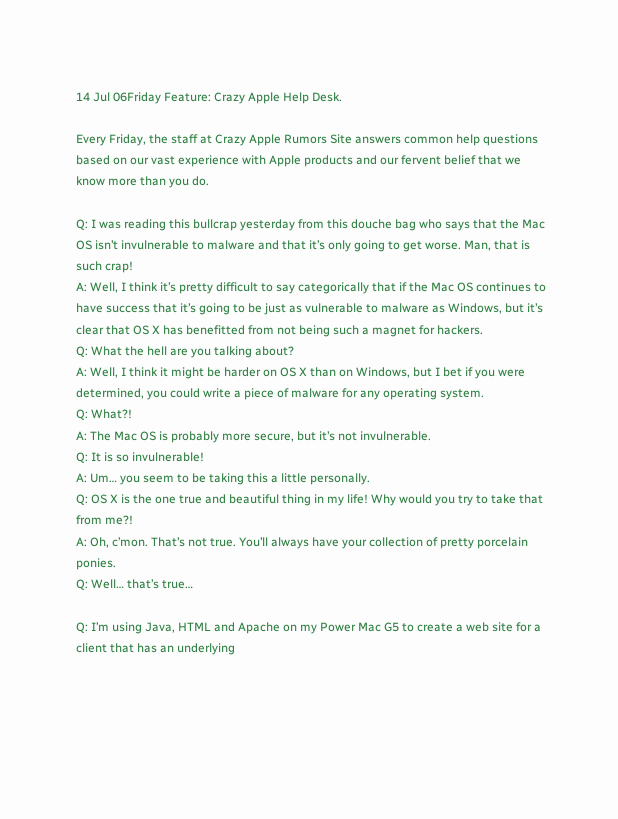14 Jul 06Friday Feature: Crazy Apple Help Desk.

Every Friday, the staff at Crazy Apple Rumors Site answers common help questions based on our vast experience with Apple products and our fervent belief that we know more than you do.

Q: I was reading this bullcrap yesterday from this douche bag who says that the Mac OS isn’t invulnerable to malware and that it’s only going to get worse. Man, that is such crap!
A: Well, I think it’s pretty difficult to say categorically that if the Mac OS continues to have success that it’s going to be just as vulnerable to malware as Windows, but it’s clear that OS X has benefitted from not being such a magnet for hackers.
Q: What the hell are you talking about?
A: Well, I think it might be harder on OS X than on Windows, but I bet if you were determined, you could write a piece of malware for any operating system.
Q: What?!
A: The Mac OS is probably more secure, but it’s not invulnerable.
Q: It is so invulnerable!
A: Um… you seem to be taking this a little personally.
Q: OS X is the one true and beautiful thing in my life! Why would you try to take that from me?!
A: Oh, c’mon. That’s not true. You’ll always have your collection of pretty porcelain ponies.
Q: Well… that’s true…

Q: I’m using Java, HTML and Apache on my Power Mac G5 to create a web site for a client that has an underlying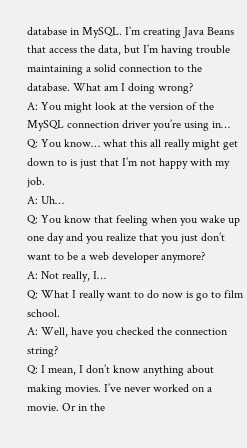database in MySQL. I’m creating Java Beans that access the data, but I’m having trouble maintaining a solid connection to the database. What am I doing wrong?
A: You might look at the version of the MySQL connection driver you’re using in…
Q: You know… what this all really might get down to is just that I’m not happy with my job.
A: Uh…
Q: You know that feeling when you wake up one day and you realize that you just don’t want to be a web developer anymore?
A: Not really, I…
Q: What I really want to do now is go to film school.
A: Well, have you checked the connection string?
Q: I mean, I don’t know anything about making movies. I’ve never worked on a movie. Or in the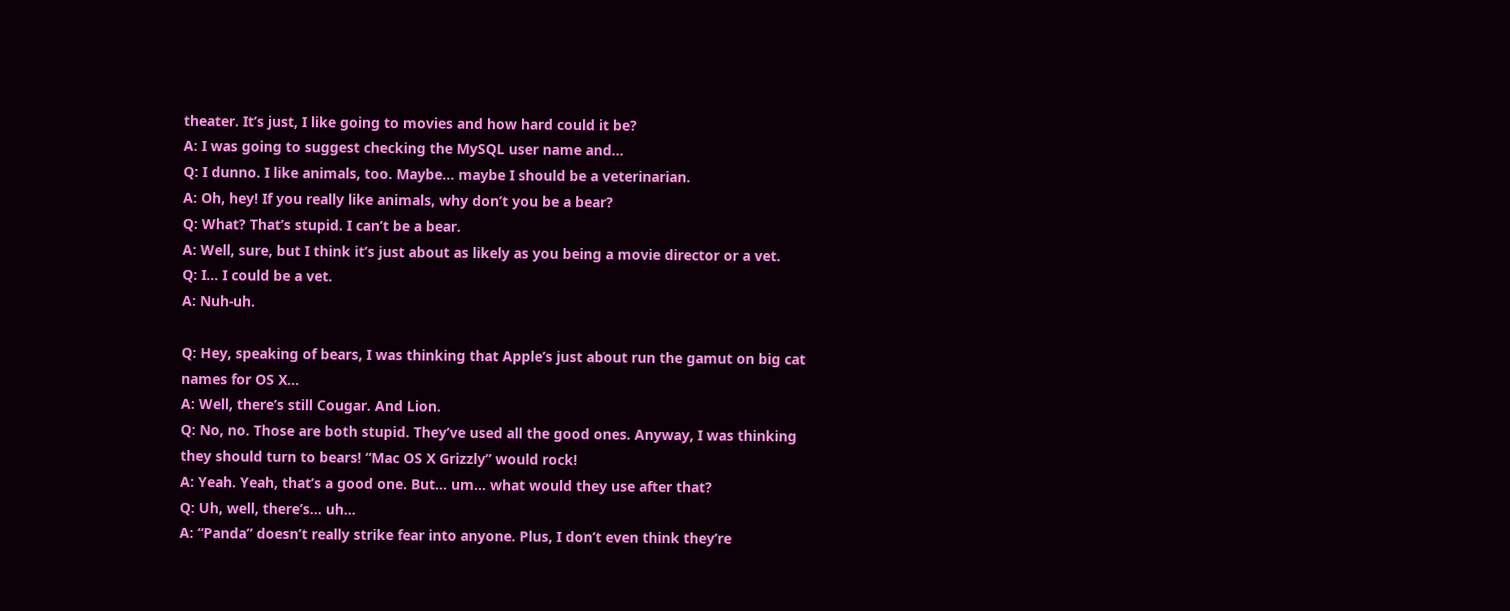theater. It’s just, I like going to movies and how hard could it be?
A: I was going to suggest checking the MySQL user name and…
Q: I dunno. I like animals, too. Maybe… maybe I should be a veterinarian.
A: Oh, hey! If you really like animals, why don’t you be a bear?
Q: What? That’s stupid. I can’t be a bear.
A: Well, sure, but I think it’s just about as likely as you being a movie director or a vet.
Q: I… I could be a vet.
A: Nuh-uh.

Q: Hey, speaking of bears, I was thinking that Apple’s just about run the gamut on big cat names for OS X…
A: Well, there’s still Cougar. And Lion.
Q: No, no. Those are both stupid. They’ve used all the good ones. Anyway, I was thinking they should turn to bears! “Mac OS X Grizzly” would rock!
A: Yeah. Yeah, that’s a good one. But… um… what would they use after that?
Q: Uh, well, there’s… uh…
A: “Panda” doesn’t really strike fear into anyone. Plus, I don’t even think they’re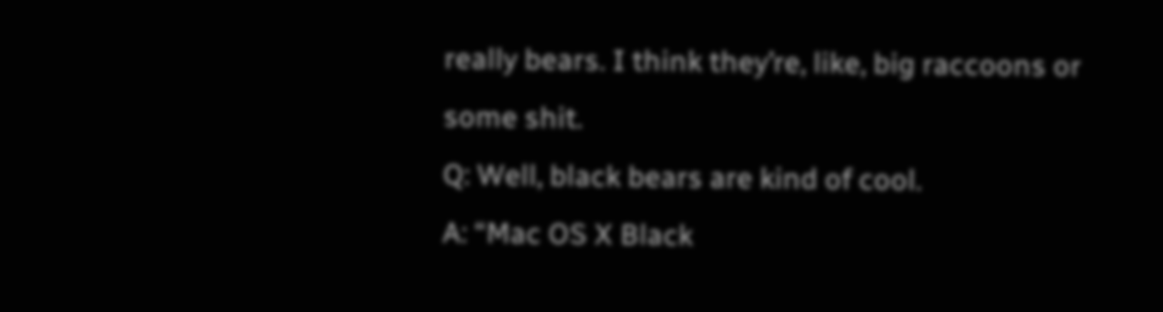really bears. I think they’re, like, big raccoons or some shit.
Q: Well, black bears are kind of cool.
A: “Mac OS X Black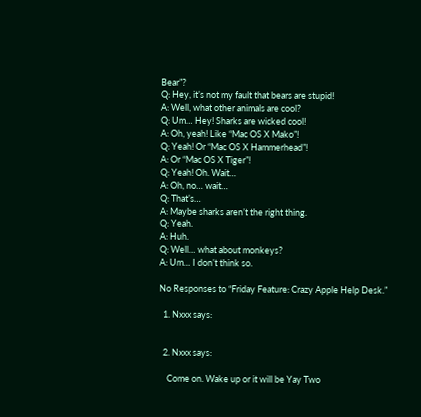Bear”?
Q: Hey, it’s not my fault that bears are stupid!
A: Well, what other animals are cool?
Q: Um… Hey! Sharks are wicked cool!
A: Oh, yeah! Like “Mac OS X Mako”!
Q: Yeah! Or “Mac OS X Hammerhead”!
A: Or “Mac OS X Tiger”!
Q: Yeah! Oh. Wait…
A: Oh, no… wait…
Q: That’s…
A: Maybe sharks aren’t the right thing.
Q: Yeah.
A: Huh.
Q: Well… what about monkeys?
A: Um… I don’t think so.

No Responses to “Friday Feature: Crazy Apple Help Desk.”

  1. Nxxx says:


  2. Nxxx says:

    Come on. Wake up or it will be Yay Two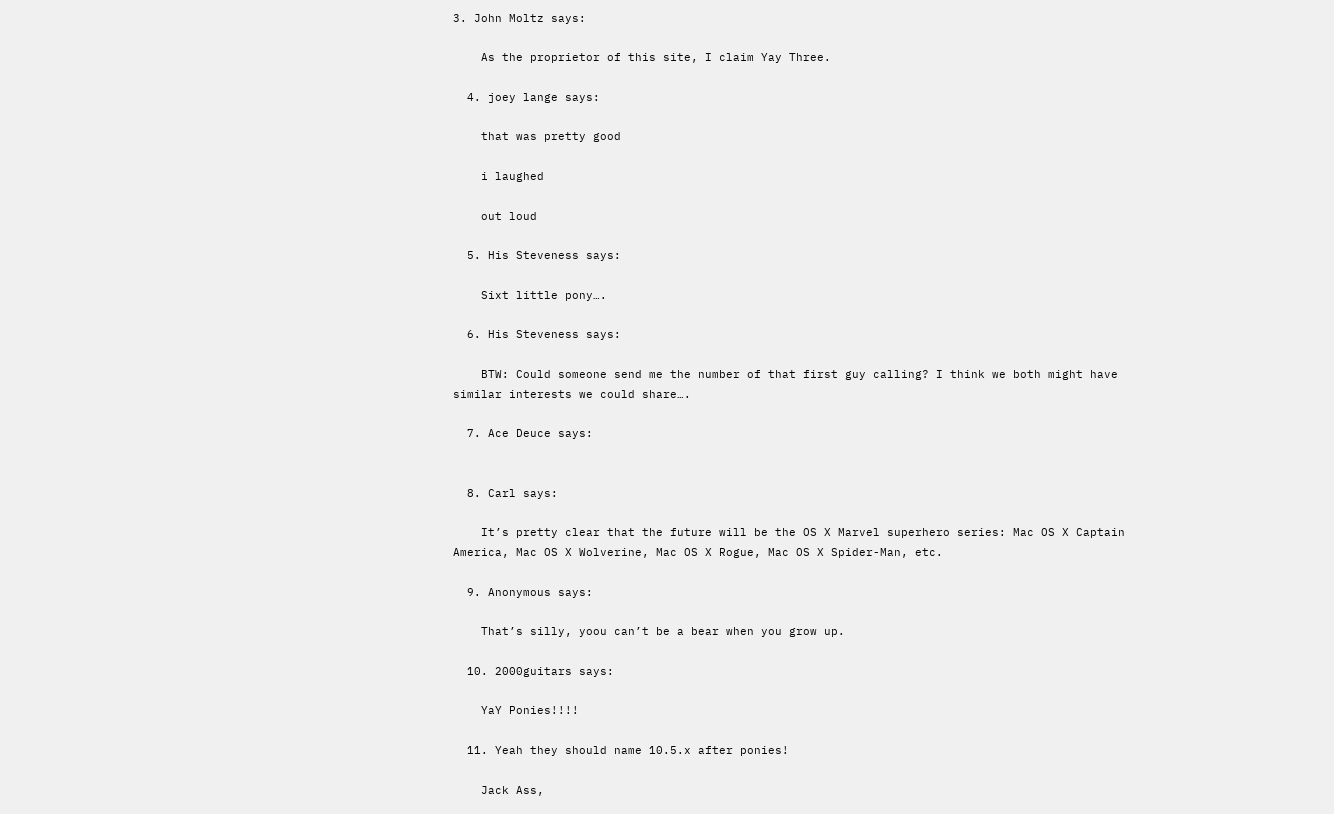3. John Moltz says:

    As the proprietor of this site, I claim Yay Three.

  4. joey lange says:

    that was pretty good

    i laughed

    out loud

  5. His Steveness says:

    Sixt little pony….

  6. His Steveness says:

    BTW: Could someone send me the number of that first guy calling? I think we both might have similar interests we could share….

  7. Ace Deuce says:


  8. Carl says:

    It’s pretty clear that the future will be the OS X Marvel superhero series: Mac OS X Captain America, Mac OS X Wolverine, Mac OS X Rogue, Mac OS X Spider-Man, etc.

  9. Anonymous says:

    That’s silly, yoou can’t be a bear when you grow up.

  10. 2000guitars says:

    YaY Ponies!!!!

  11. Yeah they should name 10.5.x after ponies!

    Jack Ass,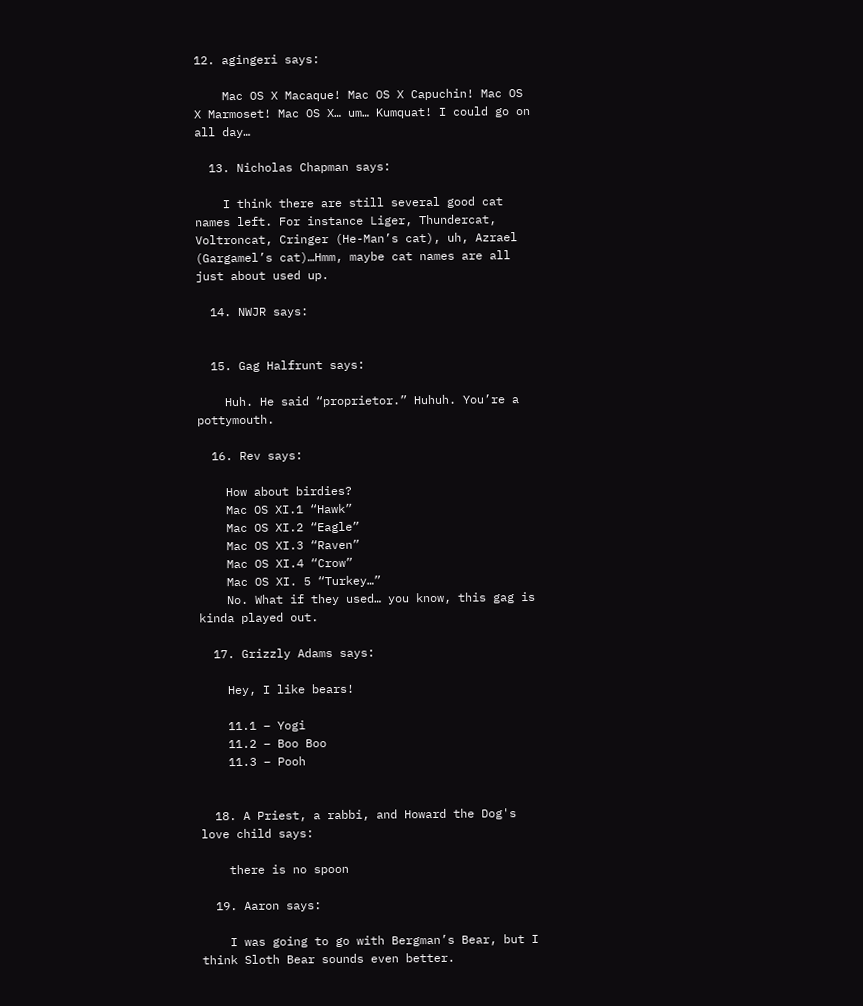12. agingeri says:

    Mac OS X Macaque! Mac OS X Capuchin! Mac OS X Marmoset! Mac OS X… um… Kumquat! I could go on all day…

  13. Nicholas Chapman says:

    I think there are still several good cat names left. For instance Liger, Thundercat, Voltroncat, Cringer (He-Man’s cat), uh, Azrael (Gargamel’s cat)…Hmm, maybe cat names are all just about used up.

  14. NWJR says:


  15. Gag Halfrunt says:

    Huh. He said “proprietor.” Huhuh. You’re a pottymouth.

  16. Rev says:

    How about birdies?
    Mac OS XI.1 “Hawk”
    Mac OS XI.2 “Eagle”
    Mac OS XI.3 “Raven”
    Mac OS XI.4 “Crow”
    Mac OS XI. 5 “Turkey…”
    No. What if they used… you know, this gag is kinda played out.

  17. Grizzly Adams says:

    Hey, I like bears!

    11.1 – Yogi
    11.2 – Boo Boo
    11.3 – Pooh


  18. A Priest, a rabbi, and Howard the Dog's love child says:

    there is no spoon

  19. Aaron says:

    I was going to go with Bergman’s Bear, but I think Sloth Bear sounds even better.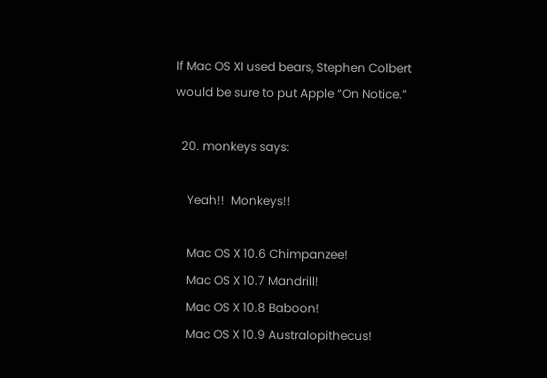If Mac OS XI used bears, Stephen Colbert would be sure to put Apple “On Notice.”

  20. monkeys says:

    Yeah!!  Monkeys!!

    Mac OS X 10.6 Chimpanzee!
    Mac OS X 10.7 Mandrill!
    Mac OS X 10.8 Baboon!
    Mac OS X 10.9 Australopithecus!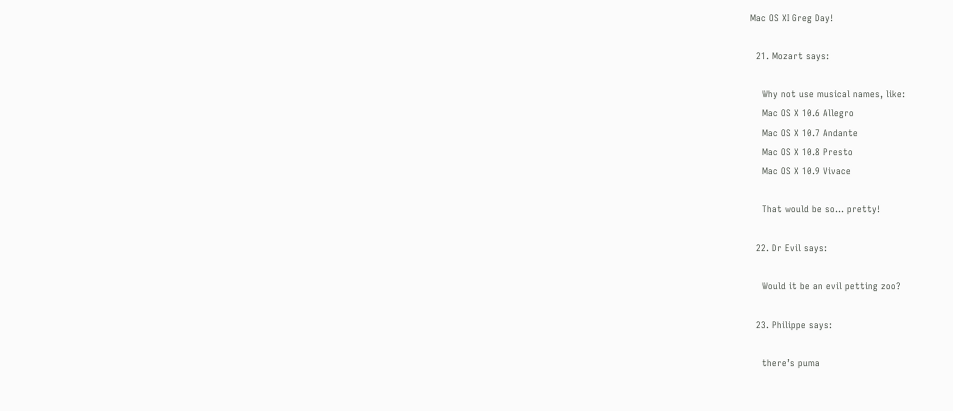Mac OS XI Greg Day!

  21. Mozart says:

    Why not use musical names, like:
    Mac OS X 10.6 Allegro
    Mac OS X 10.7 Andante
    Mac OS X 10.8 Presto
    Mac OS X 10.9 Vivace

    That would be so… pretty!

  22. Dr Evil says:

    Would it be an evil petting zoo?

  23. Philippe says:

    there’s puma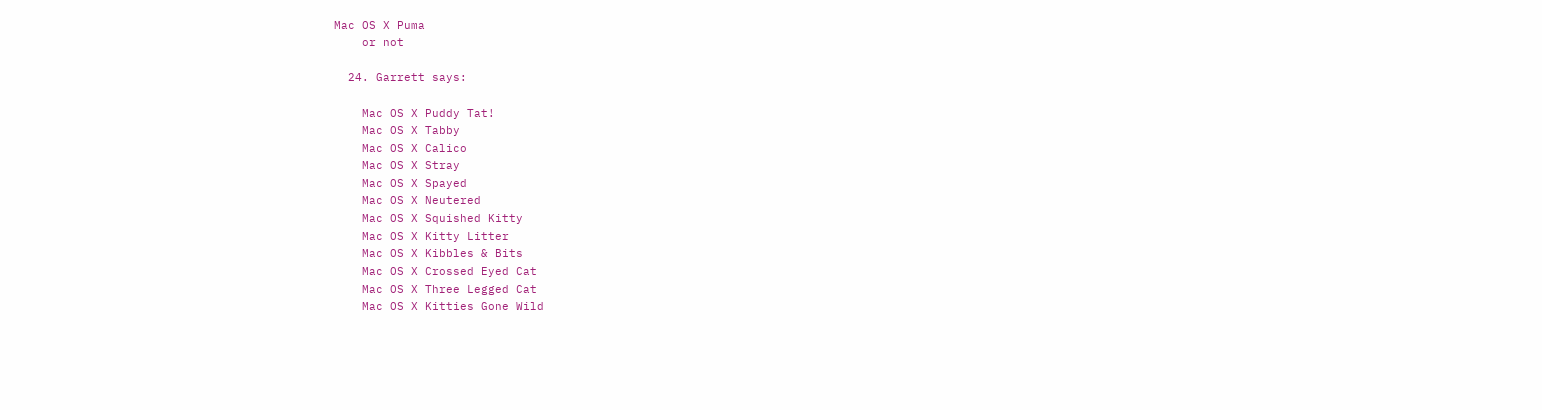Mac OS X Puma
    or not

  24. Garrett says:

    Mac OS X Puddy Tat!
    Mac OS X Tabby
    Mac OS X Calico
    Mac OS X Stray
    Mac OS X Spayed
    Mac OS X Neutered
    Mac OS X Squished Kitty
    Mac OS X Kitty Litter
    Mac OS X Kibbles & Bits
    Mac OS X Crossed Eyed Cat
    Mac OS X Three Legged Cat
    Mac OS X Kitties Gone Wild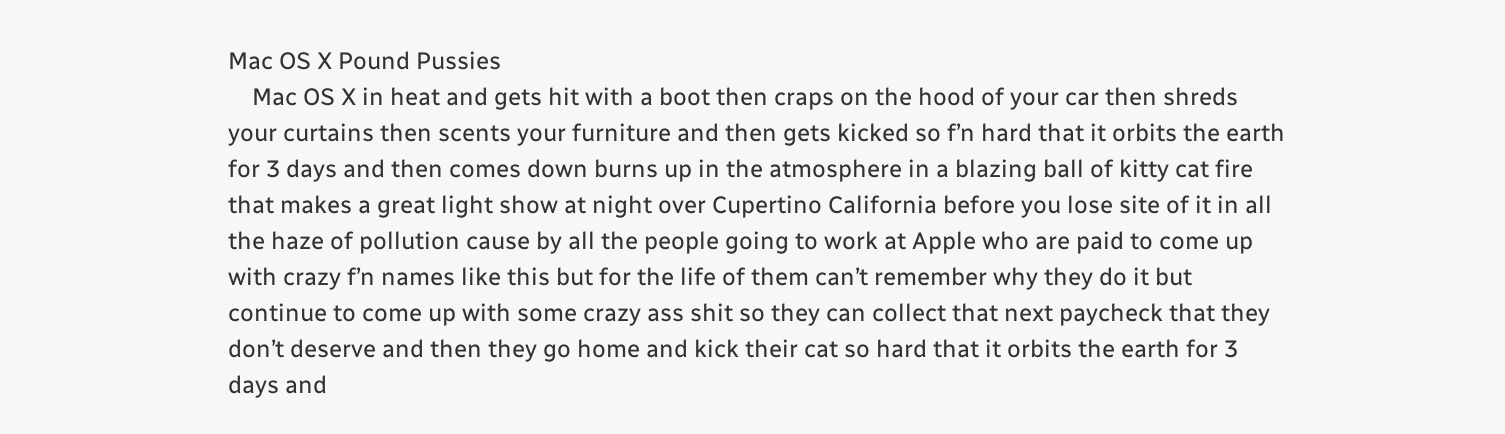Mac OS X Pound Pussies
    Mac OS X in heat and gets hit with a boot then craps on the hood of your car then shreds your curtains then scents your furniture and then gets kicked so f’n hard that it orbits the earth for 3 days and then comes down burns up in the atmosphere in a blazing ball of kitty cat fire that makes a great light show at night over Cupertino California before you lose site of it in all the haze of pollution cause by all the people going to work at Apple who are paid to come up with crazy f’n names like this but for the life of them can’t remember why they do it but continue to come up with some crazy ass shit so they can collect that next paycheck that they don’t deserve and then they go home and kick their cat so hard that it orbits the earth for 3 days and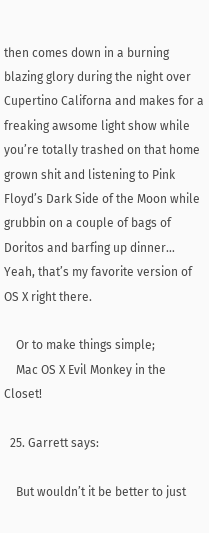then comes down in a burning blazing glory during the night over Cupertino Californa and makes for a freaking awsome light show while you’re totally trashed on that home grown shit and listening to Pink Floyd’s Dark Side of the Moon while grubbin on a couple of bags of Doritos and barfing up dinner… Yeah, that’s my favorite version of OS X right there.

    Or to make things simple;
    Mac OS X Evil Monkey in the Closet!

  25. Garrett says:

    But wouldn’t it be better to just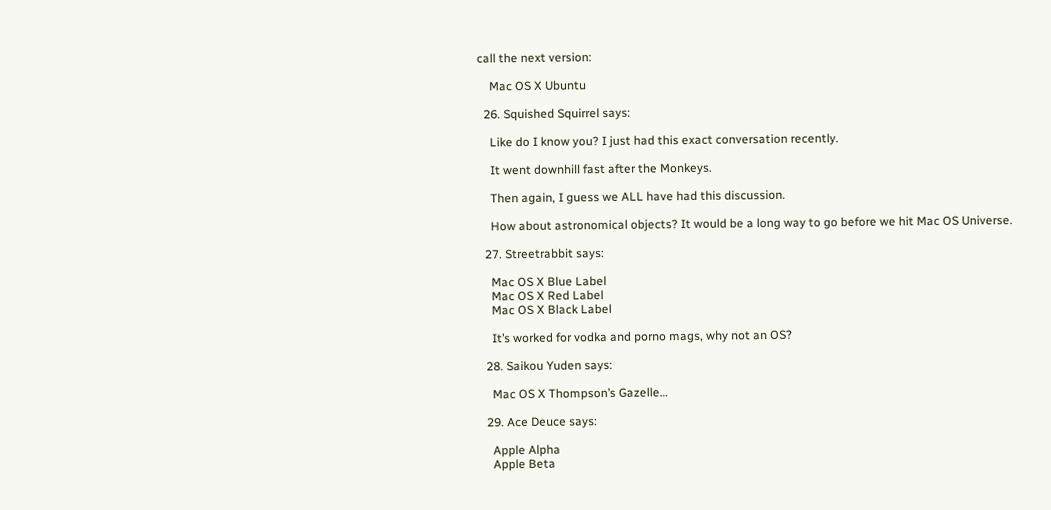call the next version:

    Mac OS X Ubuntu

  26. Squished Squirrel says:

    Like do I know you? I just had this exact conversation recently.

    It went downhill fast after the Monkeys.

    Then again, I guess we ALL have had this discussion.

    How about astronomical objects? It would be a long way to go before we hit Mac OS Universe.

  27. Streetrabbit says:

    Mac OS X Blue Label
    Mac OS X Red Label
    Mac OS X Black Label

    It’s worked for vodka and porno mags, why not an OS?

  28. Saikou Yuden says:

    Mac OS X Thompson’s Gazelle…

  29. Ace Deuce says:

    Apple Alpha
    Apple Beta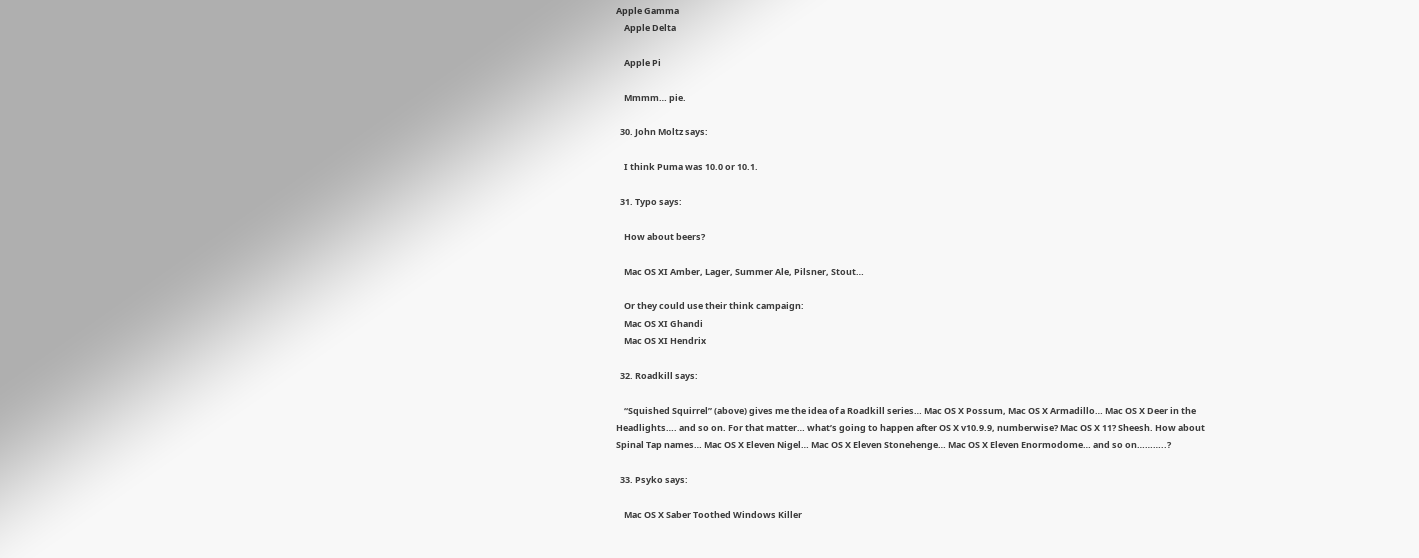Apple Gamma
    Apple Delta

    Apple Pi

    Mmmm… pie.

  30. John Moltz says:

    I think Puma was 10.0 or 10.1.

  31. Typo says:

    How about beers?

    Mac OS XI Amber, Lager, Summer Ale, Pilsner, Stout…

    Or they could use their think campaign:
    Mac OS XI Ghandi
    Mac OS XI Hendrix

  32. Roadkill says:

    “Squished Squirrel” (above) gives me the idea of a Roadkill series… Mac OS X Possum, Mac OS X Armadillo… Mac OS X Deer in the Headlights…. and so on. For that matter… what’s going to happen after OS X v10.9.9, numberwise? Mac OS X 11? Sheesh. How about Spinal Tap names… Mac OS X Eleven Nigel… Mac OS X Eleven Stonehenge… Mac OS X Eleven Enormodome… and so on………..?

  33. Psyko says:

    Mac OS X Saber Toothed Windows Killer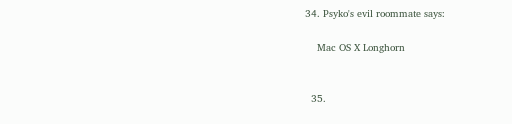34. Psyko's evil roommate says:

    Mac OS X Longhorn


  35.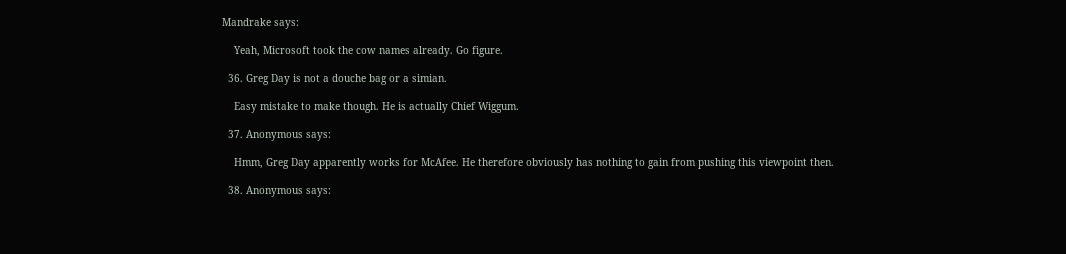Mandrake says:

    Yeah, Microsoft took the cow names already. Go figure.

  36. Greg Day is not a douche bag or a simian.

    Easy mistake to make though. He is actually Chief Wiggum.

  37. Anonymous says:

    Hmm, Greg Day apparently works for McAfee. He therefore obviously has nothing to gain from pushing this viewpoint then.

  38. Anonymous says: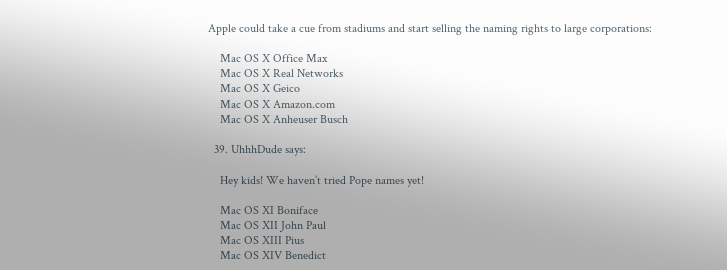Apple could take a cue from stadiums and start selling the naming rights to large corporations:

    Mac OS X Office Max
    Mac OS X Real Networks
    Mac OS X Geico
    Mac OS X Amazon.com
    Mac OS X Anheuser Busch

  39. UhhhDude says:

    Hey kids! We haven’t tried Pope names yet!

    Mac OS XI Boniface
    Mac OS XII John Paul
    Mac OS XIII Pius
    Mac OS XIV Benedict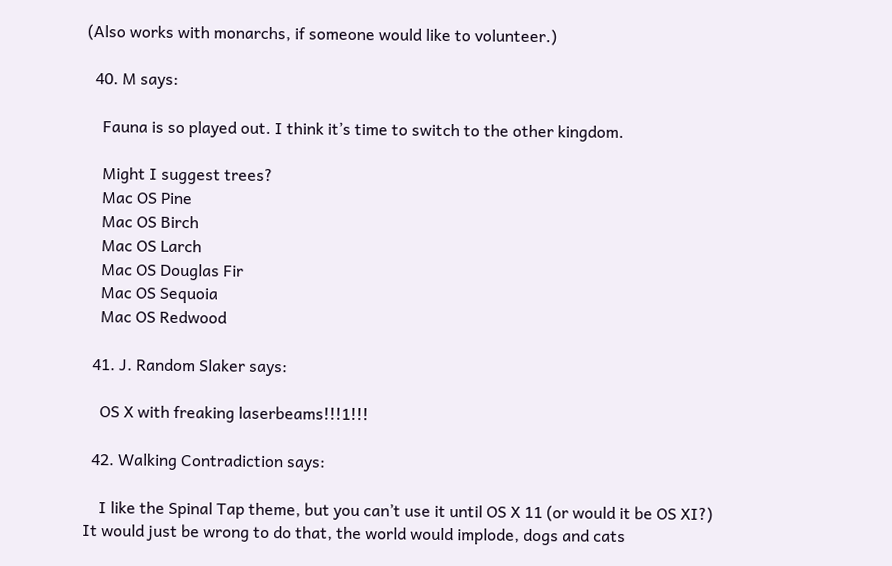(Also works with monarchs, if someone would like to volunteer.)

  40. M says:

    Fauna is so played out. I think it’s time to switch to the other kingdom.

    Might I suggest trees?
    Mac OS Pine
    Mac OS Birch
    Mac OS Larch
    Mac OS Douglas Fir
    Mac OS Sequoia
    Mac OS Redwood

  41. J. Random Slaker says:

    OS X with freaking laserbeams!!!1!!!

  42. Walking Contradiction says:

    I like the Spinal Tap theme, but you can’t use it until OS X 11 (or would it be OS XI?) It would just be wrong to do that, the world would implode, dogs and cats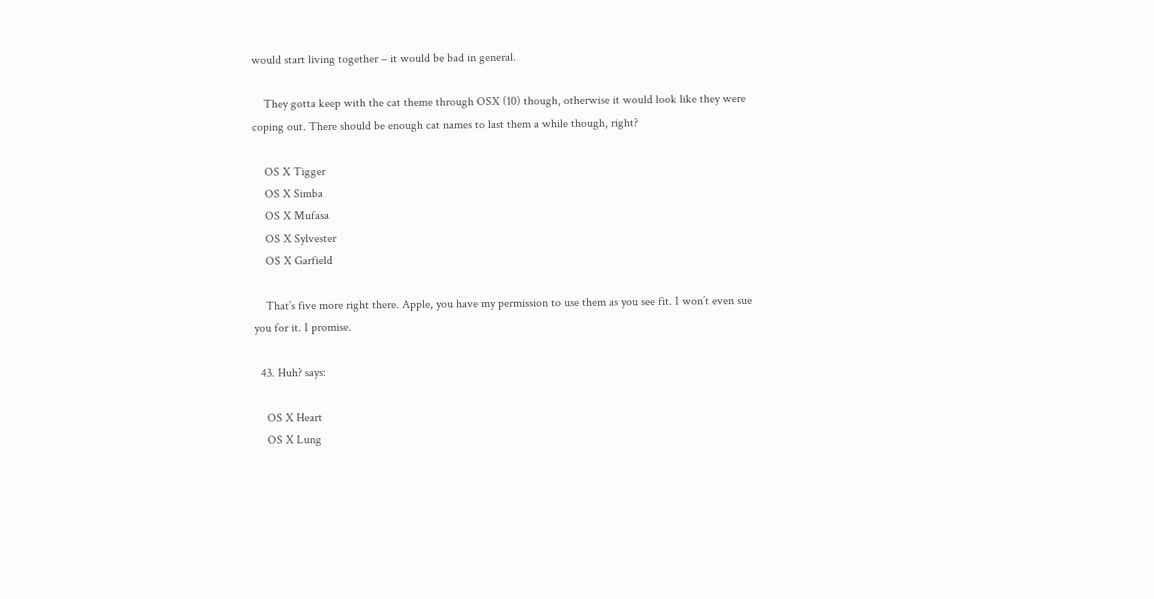would start living together – it would be bad in general.

    They gotta keep with the cat theme through OSX (10) though, otherwise it would look like they were coping out. There should be enough cat names to last them a while though, right?

    OS X Tigger
    OS X Simba
    OS X Mufasa
    OS X Sylvester
    OS X Garfield

    That’s five more right there. Apple, you have my permission to use them as you see fit. I won’t even sue you for it. I promise.

  43. Huh? says:

    OS X Heart
    OS X Lung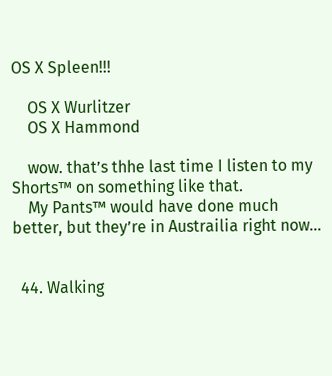OS X Spleen!!!

    OS X Wurlitzer
    OS X Hammond

    wow. that’s thhe last time I listen to my Shorts™ on something like that.
    My Pants™ would have done much better, but they’re in Austrailia right now…


  44. Walking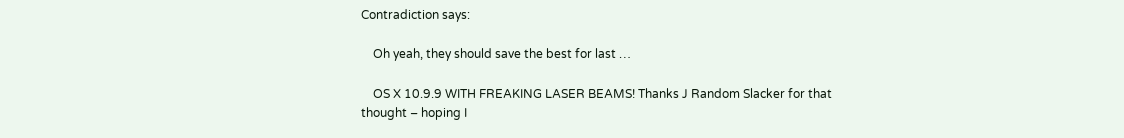Contradiction says:

    Oh yeah, they should save the best for last …

    OS X 10.9.9 WITH FREAKING LASER BEAMS! Thanks J Random Slacker for that thought – hoping I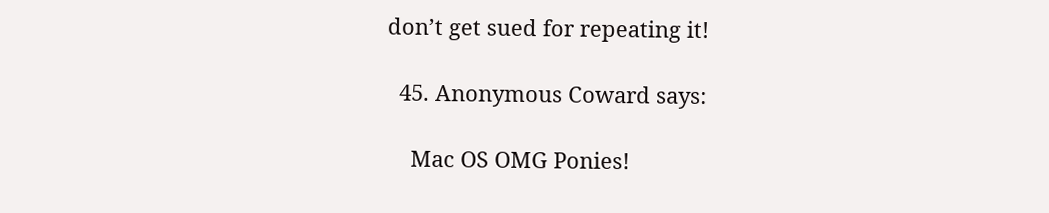don’t get sued for repeating it!

  45. Anonymous Coward says:

    Mac OS OMG Ponies!